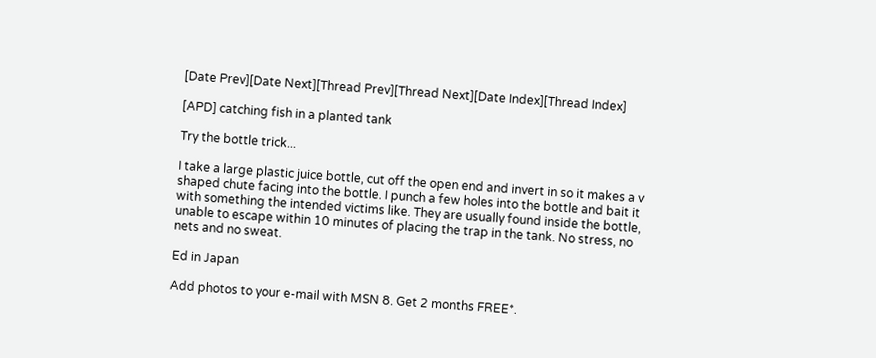[Date Prev][Date Next][Thread Prev][Thread Next][Date Index][Thread Index]

[APD] catching fish in a planted tank

Try the bottle trick...

I take a large plastic juice bottle, cut off the open end and invert in so it makes a v shaped chute facing into the bottle. I punch a few holes into the bottle and bait it with something the intended victims like. They are usually found inside the bottle, unable to escape within 10 minutes of placing the trap in the tank. No stress, no nets and no sweat.

Ed in Japan

Add photos to your e-mail with MSN 8. Get 2 months FREE*.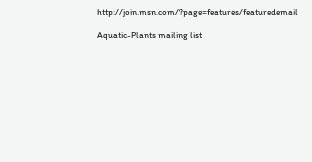http://join.msn.com/?page=features/featuredemail

Aquatic-Plants mailing list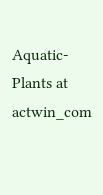Aquatic-Plants at actwin_com